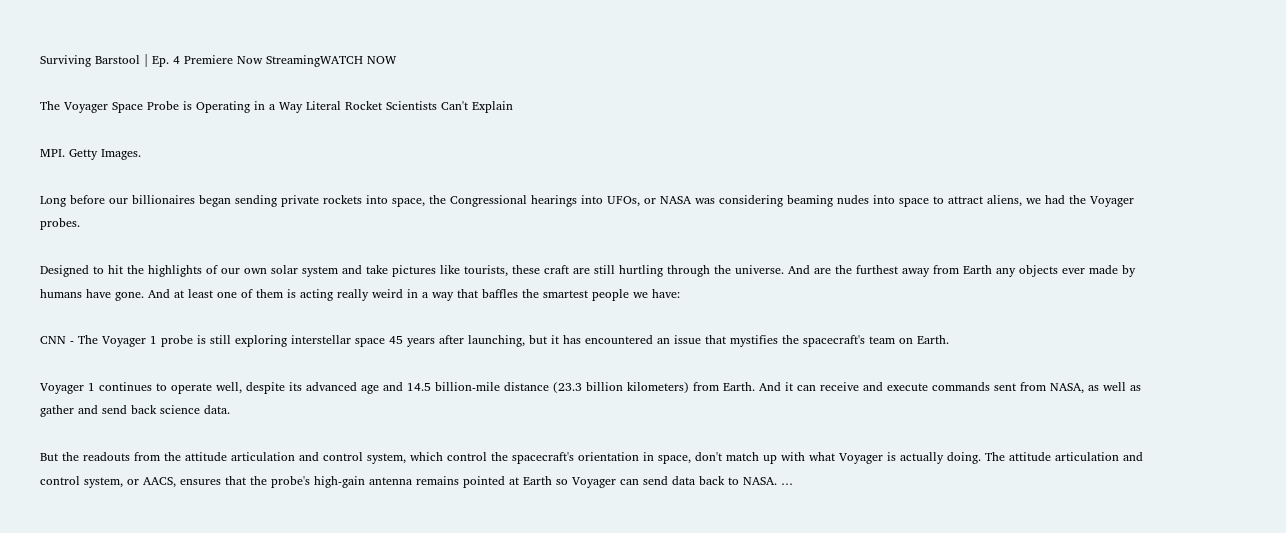Surviving Barstool | Ep. 4 Premiere Now StreamingWATCH NOW

The Voyager Space Probe is Operating in a Way Literal Rocket Scientists Can't Explain

MPI. Getty Images.

Long before our billionaires began sending private rockets into space, the Congressional hearings into UFOs, or NASA was considering beaming nudes into space to attract aliens, we had the Voyager probes.

Designed to hit the highlights of our own solar system and take pictures like tourists, these craft are still hurtling through the universe. And are the furthest away from Earth any objects ever made by humans have gone. And at least one of them is acting really weird in a way that baffles the smartest people we have:

CNN - The Voyager 1 probe is still exploring interstellar space 45 years after launching, but it has encountered an issue that mystifies the spacecraft's team on Earth.

Voyager 1 continues to operate well, despite its advanced age and 14.5 billion-mile distance (23.3 billion kilometers) from Earth. And it can receive and execute commands sent from NASA, as well as gather and send back science data.

But the readouts from the attitude articulation and control system, which control the spacecraft's orientation in space, don't match up with what Voyager is actually doing. The attitude articulation and control system, or AACS, ensures that the probe's high-gain antenna remains pointed at Earth so Voyager can send data back to NASA. …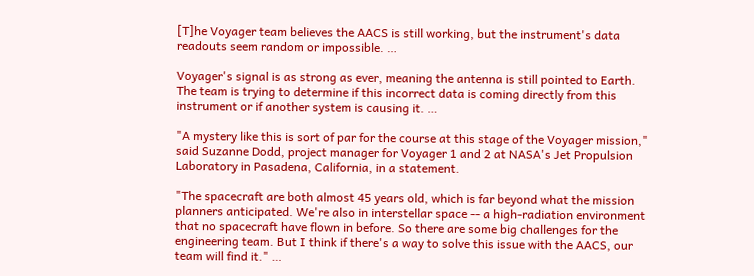[T]he Voyager team believes the AACS is still working, but the instrument's data readouts seem random or impossible. …

Voyager's signal is as strong as ever, meaning the antenna is still pointed to Earth. The team is trying to determine if this incorrect data is coming directly from this instrument or if another system is causing it. …

"A mystery like this is sort of par for the course at this stage of the Voyager mission," said Suzanne Dodd, project manager for Voyager 1 and 2 at NASA's Jet Propulsion Laboratory in Pasadena, California, in a statement.

"The spacecraft are both almost 45 years old, which is far beyond what the mission planners anticipated. We're also in interstellar space -- a high-radiation environment that no spacecraft have flown in before. So there are some big challenges for the engineering team. But I think if there's a way to solve this issue with the AACS, our team will find it." …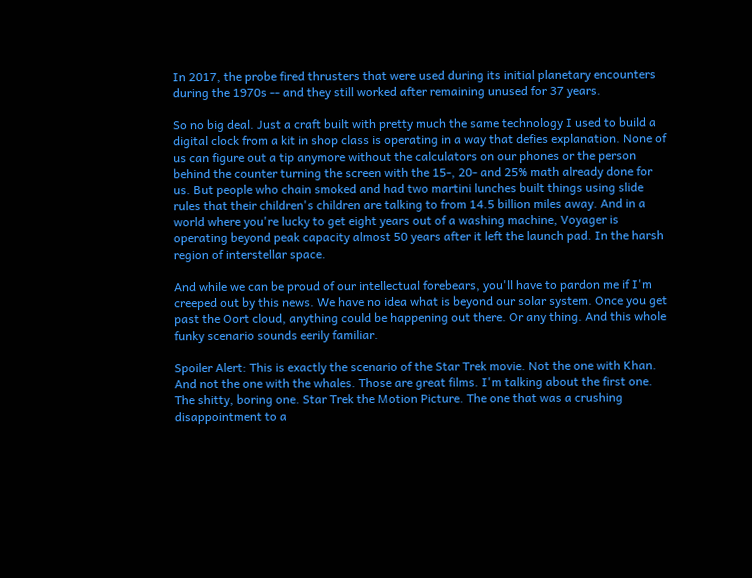In 2017, the probe fired thrusters that were used during its initial planetary encounters during the 1970s -- and they still worked after remaining unused for 37 years.

So no big deal. Just a craft built with pretty much the same technology I used to build a digital clock from a kit in shop class is operating in a way that defies explanation. None of us can figure out a tip anymore without the calculators on our phones or the person behind the counter turning the screen with the 15-, 20- and 25% math already done for us. But people who chain smoked and had two martini lunches built things using slide rules that their children's children are talking to from 14.5 billion miles away. And in a world where you're lucky to get eight years out of a washing machine, Voyager is operating beyond peak capacity almost 50 years after it left the launch pad. In the harsh region of interstellar space.

And while we can be proud of our intellectual forebears, you'll have to pardon me if I'm creeped out by this news. We have no idea what is beyond our solar system. Once you get past the Oort cloud, anything could be happening out there. Or any thing. And this whole funky scenario sounds eerily familiar.

Spoiler Alert: This is exactly the scenario of the Star Trek movie. Not the one with Khan. And not the one with the whales. Those are great films. I'm talking about the first one. The shitty, boring one. Star Trek the Motion Picture. The one that was a crushing disappointment to a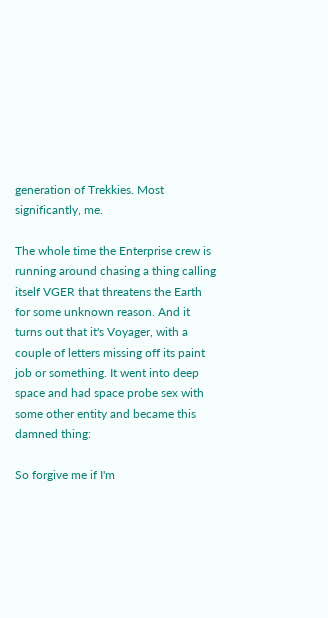generation of Trekkies. Most significantly, me.

The whole time the Enterprise crew is running around chasing a thing calling itself VGER that threatens the Earth for some unknown reason. And it turns out that it's Voyager, with a couple of letters missing off its paint job or something. It went into deep space and had space probe sex with some other entity and became this damned thing:

So forgive me if I'm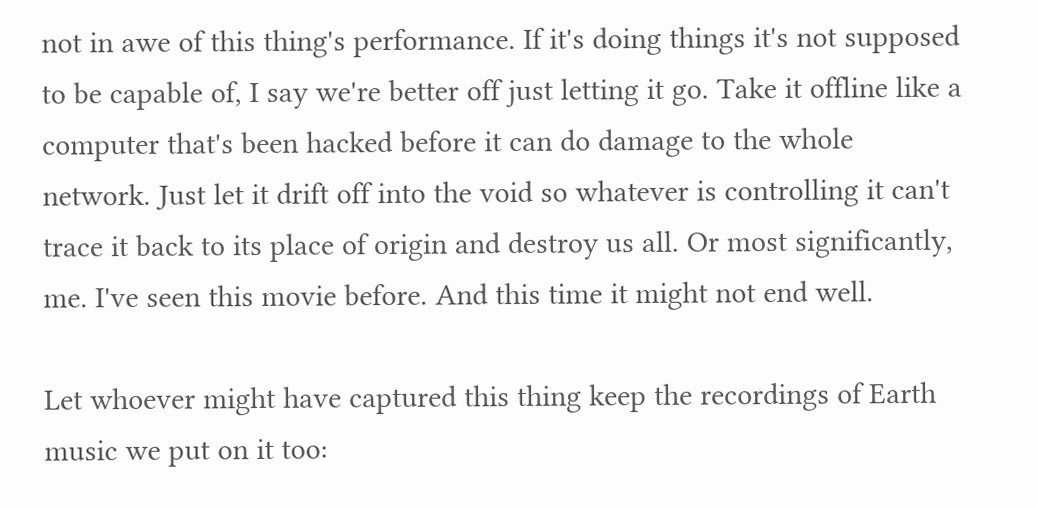not in awe of this thing's performance. If it's doing things it's not supposed to be capable of, I say we're better off just letting it go. Take it offline like a computer that's been hacked before it can do damage to the whole network. Just let it drift off into the void so whatever is controlling it can't trace it back to its place of origin and destroy us all. Or most significantly, me. I've seen this movie before. And this time it might not end well.

Let whoever might have captured this thing keep the recordings of Earth music we put on it too: